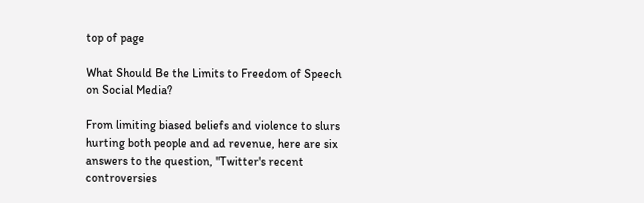top of page

What Should Be the Limits to Freedom of Speech on Social Media?

From limiting biased beliefs and violence to slurs hurting both people and ad revenue, here are six answers to the question, "Twitter's recent controversies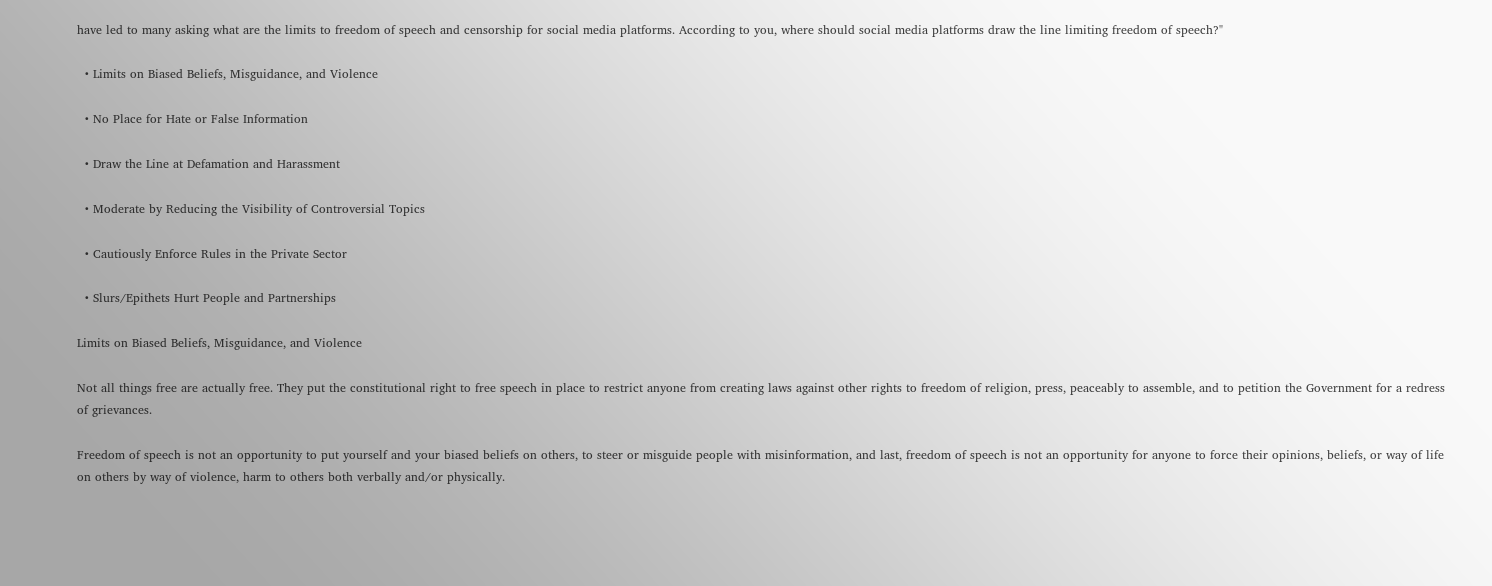have led to many asking what are the limits to freedom of speech and censorship for social media platforms. According to you, where should social media platforms draw the line limiting freedom of speech?"

  • Limits on Biased Beliefs, Misguidance, and Violence

  • No Place for Hate or False Information

  • Draw the Line at Defamation and Harassment

  • Moderate by Reducing the Visibility of Controversial Topics

  • Cautiously Enforce Rules in the Private Sector

  • Slurs/Epithets Hurt People and Partnerships

Limits on Biased Beliefs, Misguidance, and Violence

Not all things free are actually free. They put the constitutional right to free speech in place to restrict anyone from creating laws against other rights to freedom of religion, press, peaceably to assemble, and to petition the Government for a redress of grievances.

Freedom of speech is not an opportunity to put yourself and your biased beliefs on others, to steer or misguide people with misinformation, and last, freedom of speech is not an opportunity for anyone to force their opinions, beliefs, or way of life on others by way of violence, harm to others both verbally and/or physically.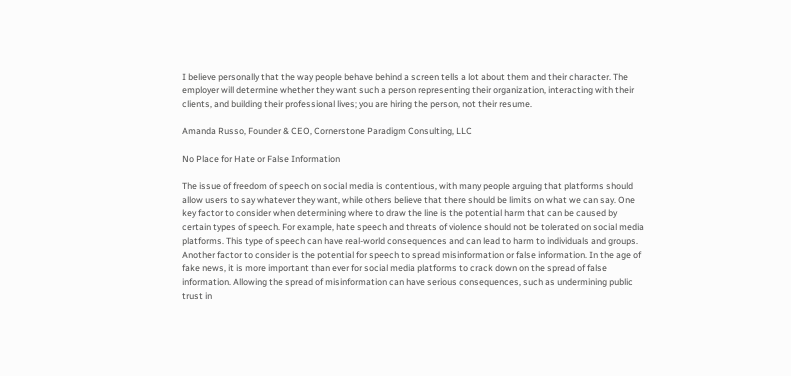I believe personally that the way people behave behind a screen tells a lot about them and their character. The employer will determine whether they want such a person representing their organization, interacting with their clients, and building their professional lives; you are hiring the person, not their resume.

Amanda Russo, Founder & CEO, Cornerstone Paradigm Consulting, LLC

No Place for Hate or False Information

The issue of freedom of speech on social media is contentious, with many people arguing that platforms should allow users to say whatever they want, while others believe that there should be limits on what we can say. One key factor to consider when determining where to draw the line is the potential harm that can be caused by certain types of speech. For example, hate speech and threats of violence should not be tolerated on social media platforms. This type of speech can have real-world consequences and can lead to harm to individuals and groups. Another factor to consider is the potential for speech to spread misinformation or false information. In the age of fake news, it is more important than ever for social media platforms to crack down on the spread of false information. Allowing the spread of misinformation can have serious consequences, such as undermining public trust in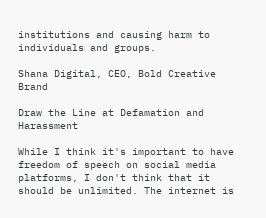institutions and causing harm to individuals and groups.

Shana Digital, CEO, Bold Creative Brand

Draw the Line at Defamation and Harassment

While I think it's important to have freedom of speech on social media platforms, I don't think that it should be unlimited. The internet is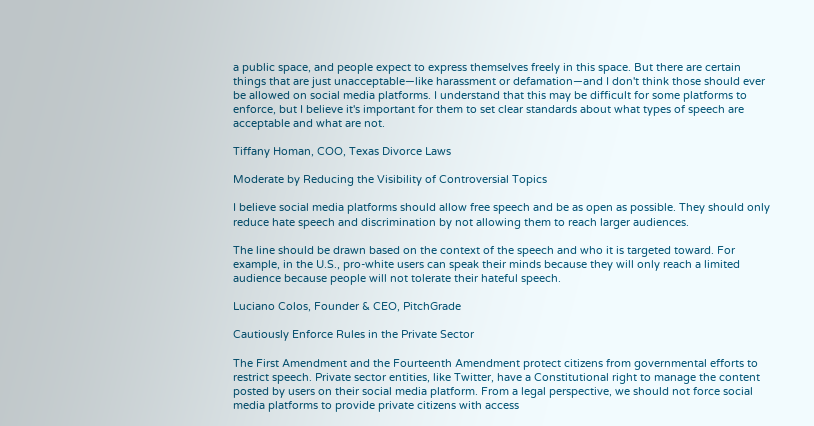a public space, and people expect to express themselves freely in this space. But there are certain things that are just unacceptable—like harassment or defamation—and I don't think those should ever be allowed on social media platforms. I understand that this may be difficult for some platforms to enforce, but I believe it's important for them to set clear standards about what types of speech are acceptable and what are not.

Tiffany Homan, COO, Texas Divorce Laws

Moderate by Reducing the Visibility of Controversial Topics

I believe social media platforms should allow free speech and be as open as possible. They should only reduce hate speech and discrimination by not allowing them to reach larger audiences.

The line should be drawn based on the context of the speech and who it is targeted toward. For example, in the U.S., pro-white users can speak their minds because they will only reach a limited audience because people will not tolerate their hateful speech.

Luciano Colos, Founder & CEO, PitchGrade

Cautiously Enforce Rules in the Private Sector

The First Amendment and the Fourteenth Amendment protect citizens from governmental efforts to restrict speech. Private sector entities, like Twitter, have a Constitutional right to manage the content posted by users on their social media platform. From a legal perspective, we should not force social media platforms to provide private citizens with access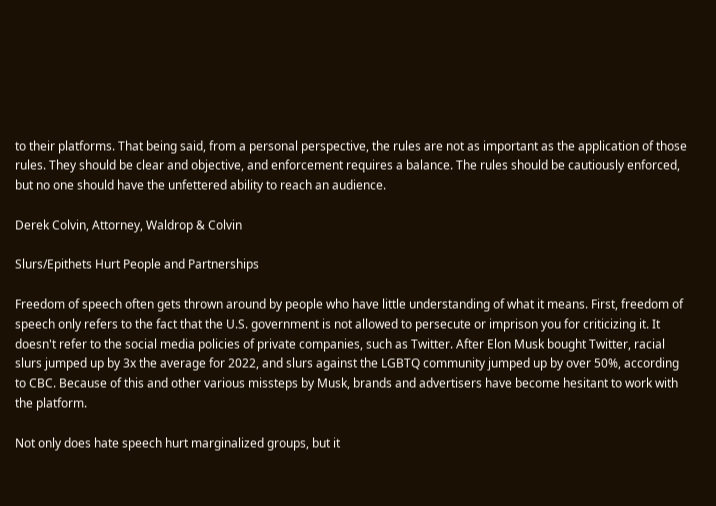to their platforms. That being said, from a personal perspective, the rules are not as important as the application of those rules. They should be clear and objective, and enforcement requires a balance. The rules should be cautiously enforced, but no one should have the unfettered ability to reach an audience.

Derek Colvin, Attorney, Waldrop & Colvin

Slurs/Epithets Hurt People and Partnerships

Freedom of speech often gets thrown around by people who have little understanding of what it means. First, freedom of speech only refers to the fact that the U.S. government is not allowed to persecute or imprison you for criticizing it. It doesn't refer to the social media policies of private companies, such as Twitter. After Elon Musk bought Twitter, racial slurs jumped up by 3x the average for 2022, and slurs against the LGBTQ community jumped up by over 50%, according to CBC. Because of this and other various missteps by Musk, brands and advertisers have become hesitant to work with the platform.

Not only does hate speech hurt marginalized groups, but it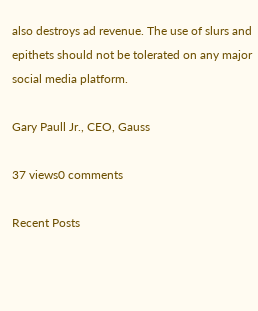also destroys ad revenue. The use of slurs and epithets should not be tolerated on any major social media platform.

Gary Paull Jr., CEO, Gauss

37 views0 comments

Recent Posts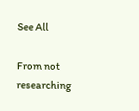See All

From not researching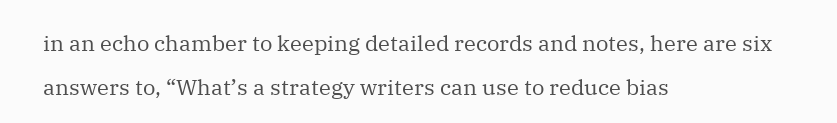in an echo chamber to keeping detailed records and notes, here are six answers to, “What’s a strategy writers can use to reduce bias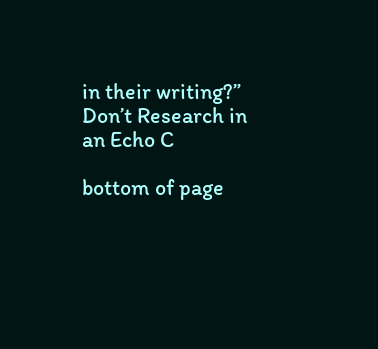in their writing?” Don’t Research in an Echo C

bottom of page